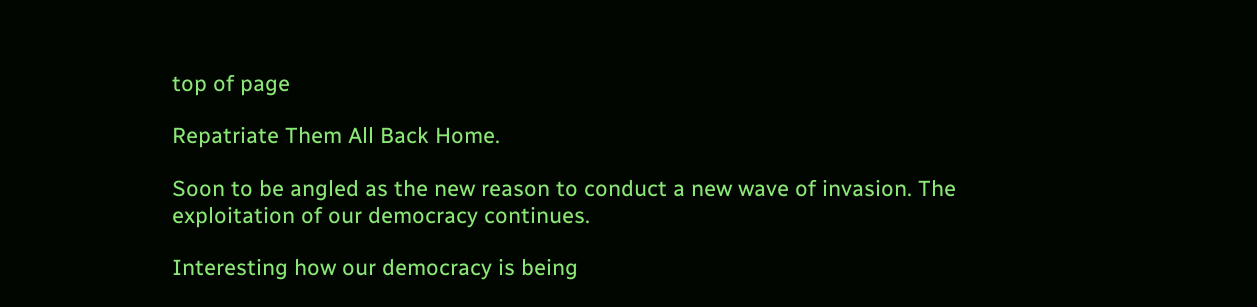top of page

Repatriate Them All Back Home.

Soon to be angled as the new reason to conduct a new wave of invasion. The exploitation of our democracy continues.

Interesting how our democracy is being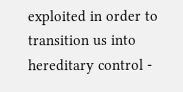exploited in order to transition us into hereditary control -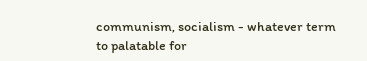communism, socialism - whatever term to palatable for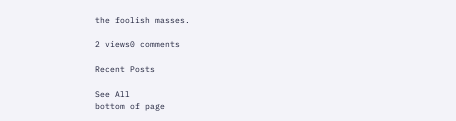the foolish masses.

2 views0 comments

Recent Posts

See All
bottom of page